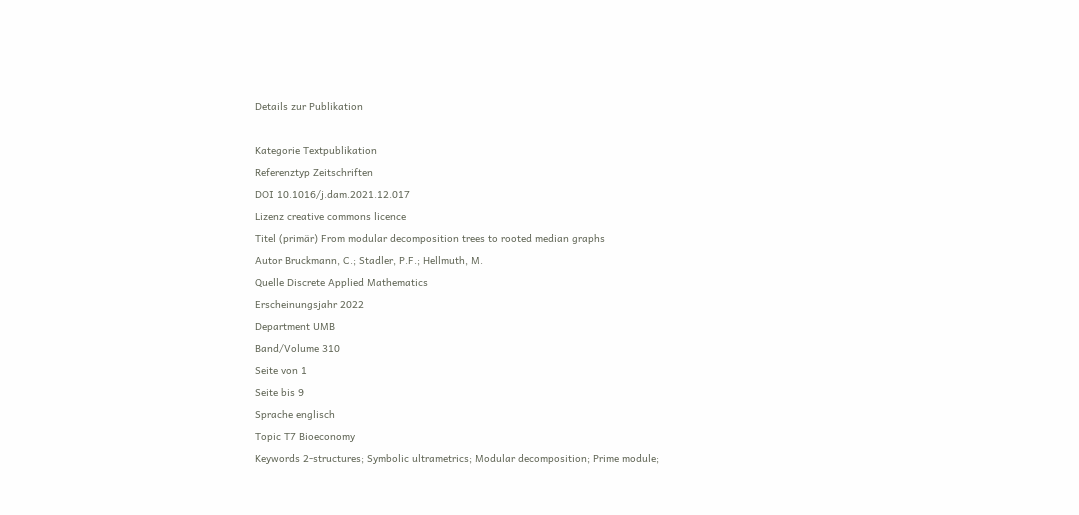Details zur Publikation

Kategorie Textpublikation
Referenztyp Zeitschriften
DOI 10.1016/j.dam.2021.12.017
Lizenz creative commons licence
Titel (primär) From modular decomposition trees to rooted median graphs
Autor Bruckmann, C.; Stadler, P.F.; Hellmuth, M.
Quelle Discrete Applied Mathematics
Erscheinungsjahr 2022
Department UMB
Band/Volume 310
Seite von 1
Seite bis 9
Sprache englisch
Topic T7 Bioeconomy
Keywords 2-structures; Symbolic ultrametrics; Modular decomposition; Prime module;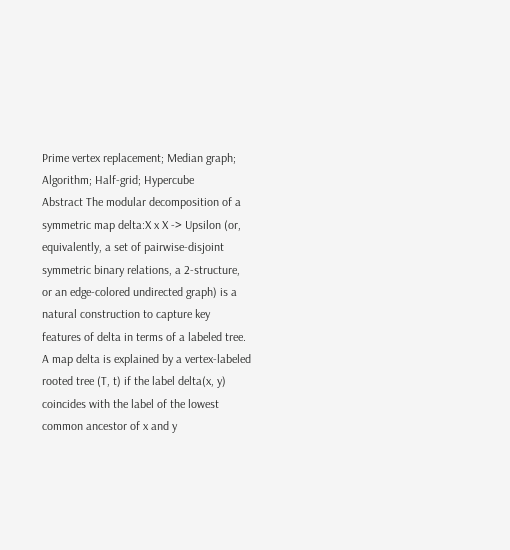Prime vertex replacement; Median graph; Algorithm; Half-grid; Hypercube
Abstract The modular decomposition of a symmetric map delta:X x X -> Upsilon (or, equivalently, a set of pairwise-disjoint symmetric binary relations, a 2-structure, or an edge-colored undirected graph) is a natural construction to capture key features of delta in terms of a labeled tree. A map delta is explained by a vertex-labeled rooted tree (T, t) if the label delta(x, y) coincides with the label of the lowest common ancestor of x and y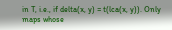in T, i.e., if delta(x, y) = t(lca(x, y)). Only maps whose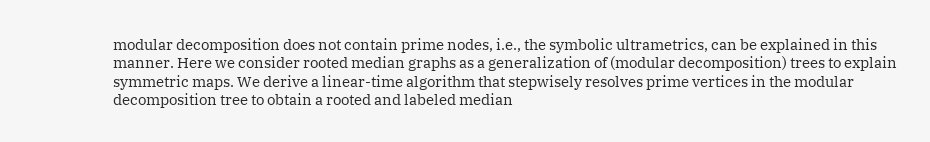modular decomposition does not contain prime nodes, i.e., the symbolic ultrametrics, can be explained in this manner. Here we consider rooted median graphs as a generalization of (modular decomposition) trees to explain symmetric maps. We derive a linear-time algorithm that stepwisely resolves prime vertices in the modular decomposition tree to obtain a rooted and labeled median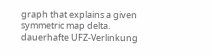graph that explains a given symmetric map delta.
dauerhafte UFZ-Verlinkung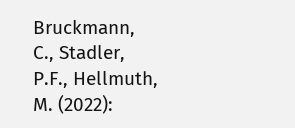Bruckmann, C., Stadler, P.F., Hellmuth, M. (2022):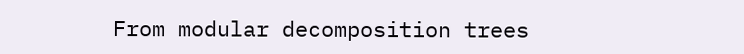From modular decomposition trees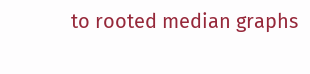to rooted median graphs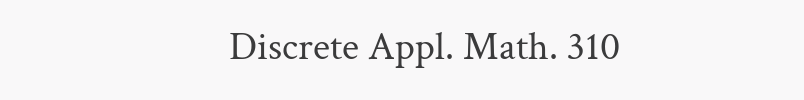Discrete Appl. Math. 310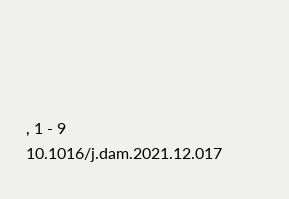, 1 - 9 10.1016/j.dam.2021.12.017